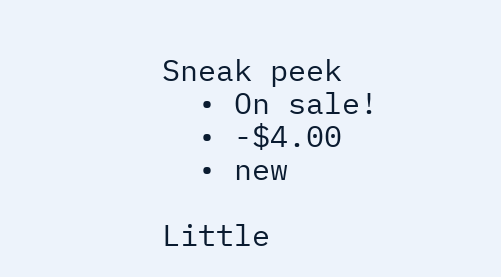Sneak peek
  • On sale!
  • -$4.00
  • new

Little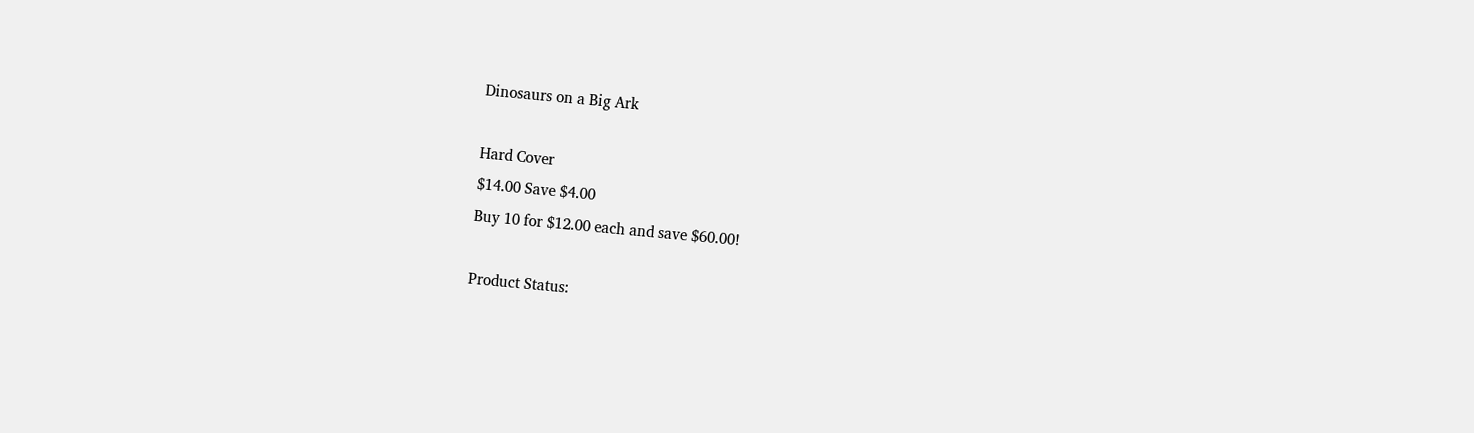Dinosaurs on a Big Ark

Hard Cover
$14.00 Save $4.00
Buy 10 for $12.00 each and save $60.00!

Product Status: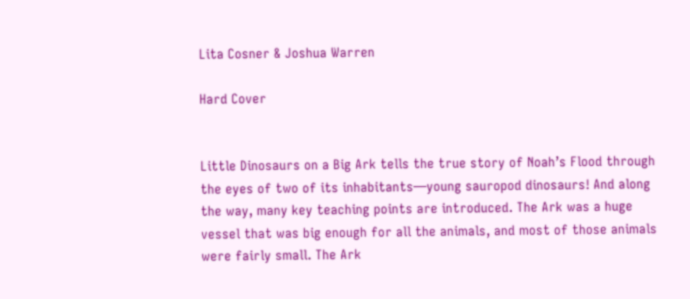Lita Cosner & Joshua Warren

Hard Cover


Little Dinosaurs on a Big Ark tells the true story of Noah’s Flood through the eyes of two of its inhabitants—young sauropod dinosaurs! And along the way, many key teaching points are introduced. The Ark was a huge vessel that was big enough for all the animals, and most of those animals were fairly small. The Ark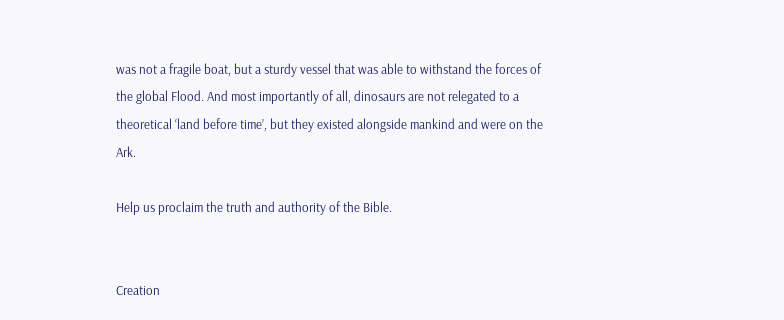was not a fragile boat, but a sturdy vessel that was able to withstand the forces of the global Flood. And most importantly of all, dinosaurs are not relegated to a theoretical ‘land before time’, but they existed alongside mankind and were on the Ark.

Help us proclaim the truth and authority of the Bible.


Creation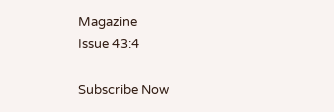Magazine
Issue 43:4

Subscribe Now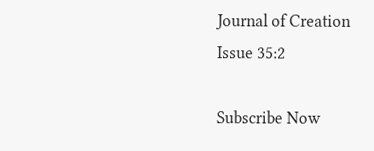Journal of Creation
Issue 35:2

Subscribe Now